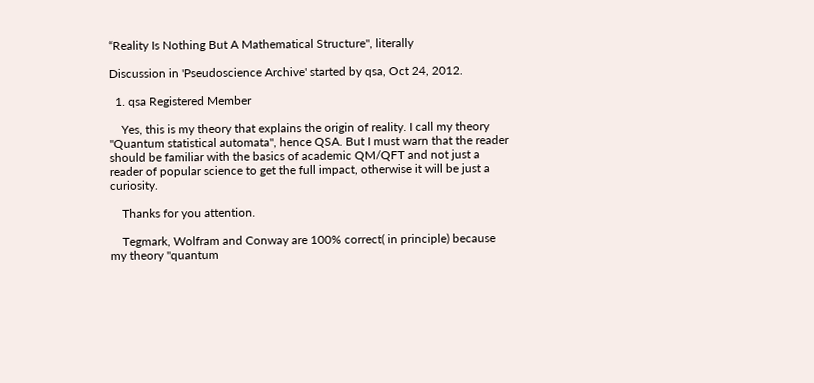“Reality Is Nothing But A Mathematical Structure", literally

Discussion in 'Pseudoscience Archive' started by qsa, Oct 24, 2012.

  1. qsa Registered Member

    Yes, this is my theory that explains the origin of reality. I call my theory "Quantum statistical automata", hence QSA. But I must warn that the reader should be familiar with the basics of academic QM/QFT and not just a reader of popular science to get the full impact, otherwise it will be just a curiosity.

    Thanks for you attention.

    Tegmark, Wolfram and Conway are 100% correct( in principle) because my theory "quantum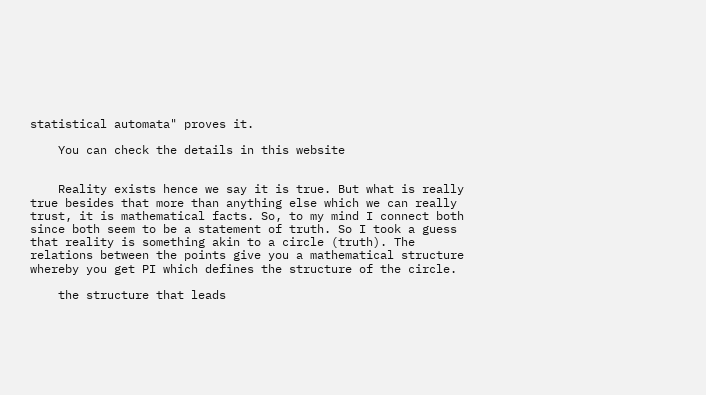statistical automata" proves it.

    You can check the details in this website


    Reality exists hence we say it is true. But what is really true besides that more than anything else which we can really trust, it is mathematical facts. So, to my mind I connect both since both seem to be a statement of truth. So I took a guess that reality is something akin to a circle (truth). The relations between the points give you a mathematical structure whereby you get PI which defines the structure of the circle.

    the structure that leads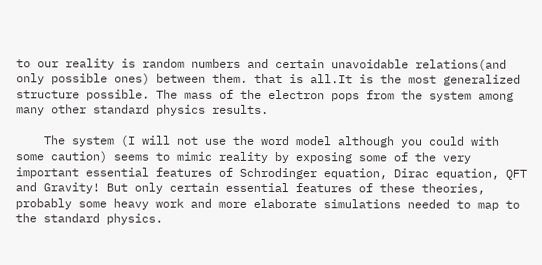to our reality is random numbers and certain unavoidable relations(and only possible ones) between them. that is all.It is the most generalized structure possible. The mass of the electron pops from the system among many other standard physics results.

    The system (I will not use the word model although you could with some caution) seems to mimic reality by exposing some of the very important essential features of Schrodinger equation, Dirac equation, QFT and Gravity! But only certain essential features of these theories, probably some heavy work and more elaborate simulations needed to map to the standard physics.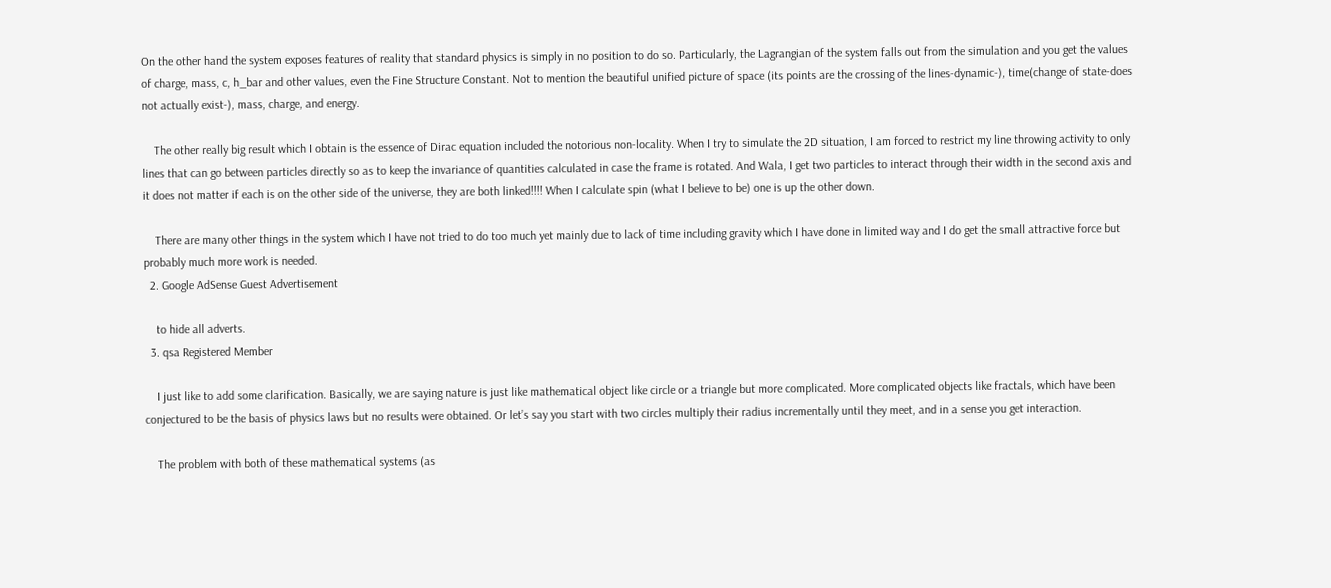On the other hand the system exposes features of reality that standard physics is simply in no position to do so. Particularly, the Lagrangian of the system falls out from the simulation and you get the values of charge, mass, c, h_bar and other values, even the Fine Structure Constant. Not to mention the beautiful unified picture of space (its points are the crossing of the lines-dynamic-), time(change of state-does not actually exist-), mass, charge, and energy.

    The other really big result which I obtain is the essence of Dirac equation included the notorious non-locality. When I try to simulate the 2D situation, I am forced to restrict my line throwing activity to only lines that can go between particles directly so as to keep the invariance of quantities calculated in case the frame is rotated. And Wala, I get two particles to interact through their width in the second axis and it does not matter if each is on the other side of the universe, they are both linked!!!! When I calculate spin (what I believe to be) one is up the other down.

    There are many other things in the system which I have not tried to do too much yet mainly due to lack of time including gravity which I have done in limited way and I do get the small attractive force but probably much more work is needed.
  2. Google AdSense Guest Advertisement

    to hide all adverts.
  3. qsa Registered Member

    I just like to add some clarification. Basically, we are saying nature is just like mathematical object like circle or a triangle but more complicated. More complicated objects like fractals, which have been conjectured to be the basis of physics laws but no results were obtained. Or let’s say you start with two circles multiply their radius incrementally until they meet, and in a sense you get interaction.

    The problem with both of these mathematical systems (as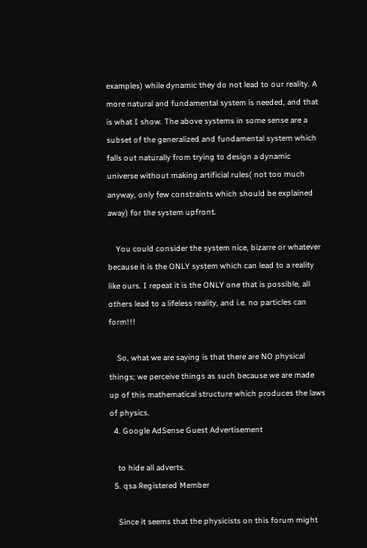examples) while dynamic they do not lead to our reality. A more natural and fundamental system is needed, and that is what I show. The above systems in some sense are a subset of the generalized and fundamental system which falls out naturally from trying to design a dynamic universe without making artificial rules( not too much anyway, only few constraints which should be explained away) for the system upfront.

    You could consider the system nice, bizarre or whatever because it is the ONLY system which can lead to a reality like ours. I repeat it is the ONLY one that is possible, all others lead to a lifeless reality, and i.e. no particles can form!!!

    So, what we are saying is that there are NO physical things; we perceive things as such because we are made up of this mathematical structure which produces the laws of physics.
  4. Google AdSense Guest Advertisement

    to hide all adverts.
  5. qsa Registered Member

    Since it seems that the physicists on this forum might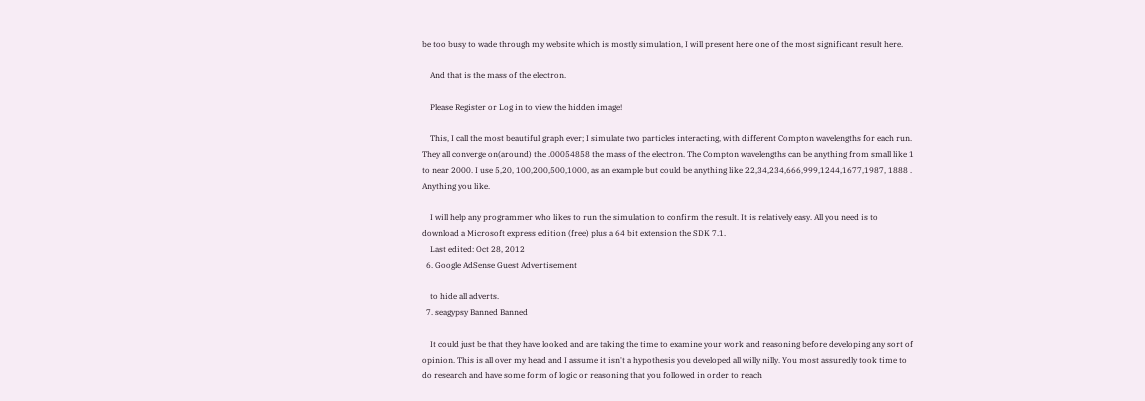be too busy to wade through my website which is mostly simulation, I will present here one of the most significant result here.

    And that is the mass of the electron.

    Please Register or Log in to view the hidden image!

    This, I call the most beautiful graph ever; I simulate two particles interacting, with different Compton wavelengths for each run. They all converge on(around) the .00054858 the mass of the electron. The Compton wavelengths can be anything from small like 1 to near 2000. I use 5,20, 100,200,500,1000, as an example but could be anything like 22,34,234,666,999,1244,1677,1987, 1888 . Anything you like.

    I will help any programmer who likes to run the simulation to confirm the result. It is relatively easy. All you need is to download a Microsoft express edition (free) plus a 64 bit extension the SDK 7.1.
    Last edited: Oct 28, 2012
  6. Google AdSense Guest Advertisement

    to hide all adverts.
  7. seagypsy Banned Banned

    It could just be that they have looked and are taking the time to examine your work and reasoning before developing any sort of opinion. This is all over my head and I assume it isn't a hypothesis you developed all willy nilly. You most assuredly took time to do research and have some form of logic or reasoning that you followed in order to reach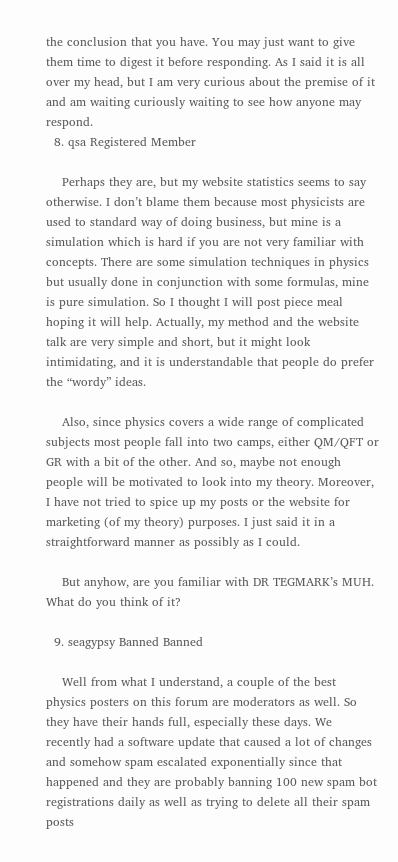the conclusion that you have. You may just want to give them time to digest it before responding. As I said it is all over my head, but I am very curious about the premise of it and am waiting curiously waiting to see how anyone may respond.
  8. qsa Registered Member

    Perhaps they are, but my website statistics seems to say otherwise. I don’t blame them because most physicists are used to standard way of doing business, but mine is a simulation which is hard if you are not very familiar with concepts. There are some simulation techniques in physics but usually done in conjunction with some formulas, mine is pure simulation. So I thought I will post piece meal hoping it will help. Actually, my method and the website talk are very simple and short, but it might look intimidating, and it is understandable that people do prefer the “wordy” ideas.

    Also, since physics covers a wide range of complicated subjects most people fall into two camps, either QM/QFT or GR with a bit of the other. And so, maybe not enough people will be motivated to look into my theory. Moreover, I have not tried to spice up my posts or the website for marketing (of my theory) purposes. I just said it in a straightforward manner as possibly as I could.

    But anyhow, are you familiar with DR TEGMARK’s MUH. What do you think of it?

  9. seagypsy Banned Banned

    Well from what I understand, a couple of the best physics posters on this forum are moderators as well. So they have their hands full, especially these days. We recently had a software update that caused a lot of changes and somehow spam escalated exponentially since that happened and they are probably banning 100 new spam bot registrations daily as well as trying to delete all their spam posts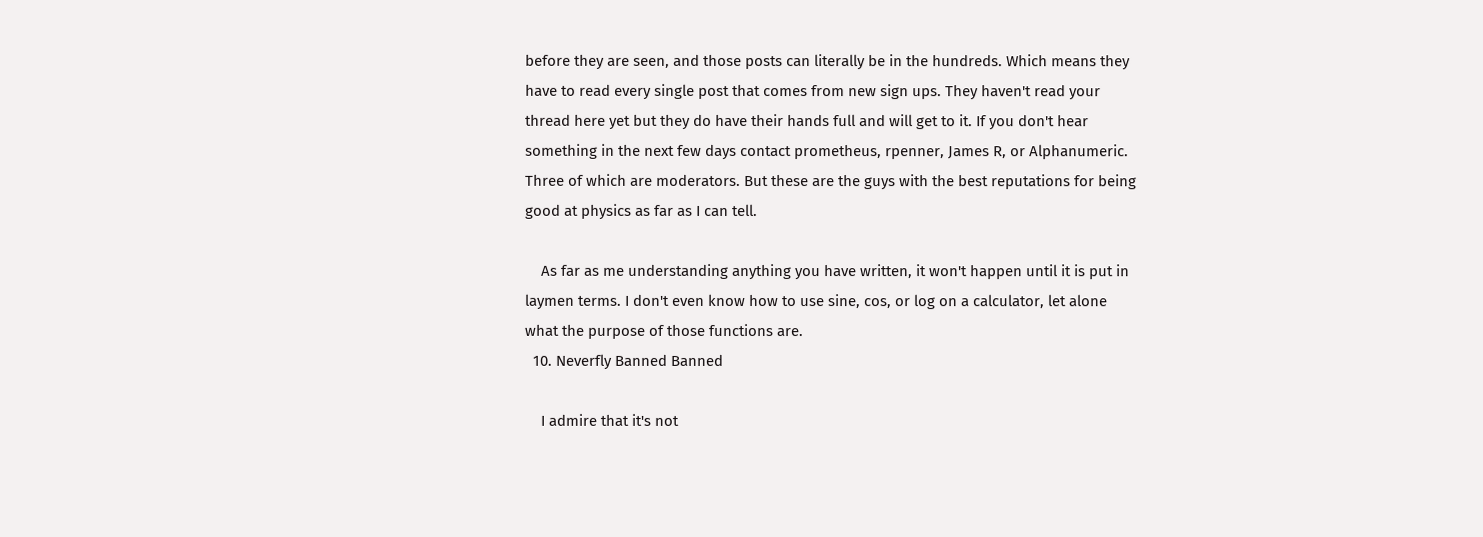before they are seen, and those posts can literally be in the hundreds. Which means they have to read every single post that comes from new sign ups. They haven't read your thread here yet but they do have their hands full and will get to it. If you don't hear something in the next few days contact prometheus, rpenner, James R, or Alphanumeric. Three of which are moderators. But these are the guys with the best reputations for being good at physics as far as I can tell.

    As far as me understanding anything you have written, it won't happen until it is put in laymen terms. I don't even know how to use sine, cos, or log on a calculator, let alone what the purpose of those functions are.
  10. Neverfly Banned Banned

    I admire that it's not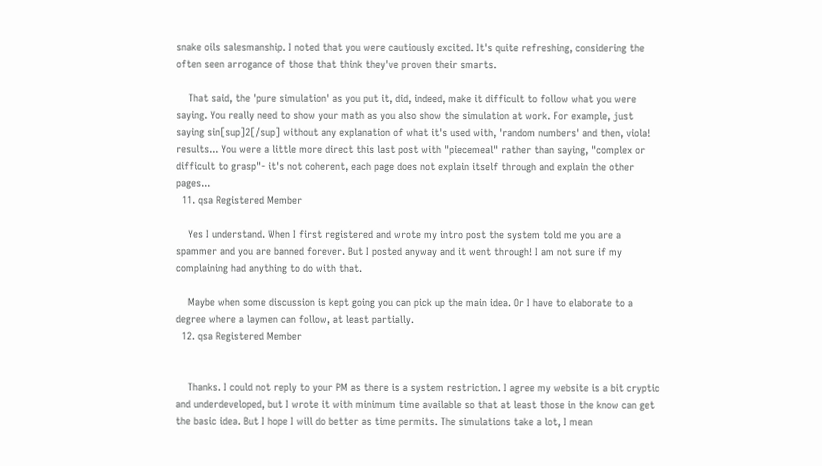snake oils salesmanship. I noted that you were cautiously excited. It's quite refreshing, considering the often seen arrogance of those that think they've proven their smarts.

    That said, the 'pure simulation' as you put it, did, indeed, make it difficult to follow what you were saying. You really need to show your math as you also show the simulation at work. For example, just saying sin[sup]2[/sup] without any explanation of what it's used with, 'random numbers' and then, viola! results... You were a little more direct this last post with "piecemeal" rather than saying, "complex or difficult to grasp"- it's not coherent, each page does not explain itself through and explain the other pages...
  11. qsa Registered Member

    Yes I understand. When I first registered and wrote my intro post the system told me you are a spammer and you are banned forever. But I posted anyway and it went through! I am not sure if my complaining had anything to do with that.

    Maybe when some discussion is kept going you can pick up the main idea. Or I have to elaborate to a degree where a laymen can follow, at least partially.
  12. qsa Registered Member


    Thanks. I could not reply to your PM as there is a system restriction. I agree my website is a bit cryptic and underdeveloped, but I wrote it with minimum time available so that at least those in the know can get the basic idea. But I hope I will do better as time permits. The simulations take a lot, I mean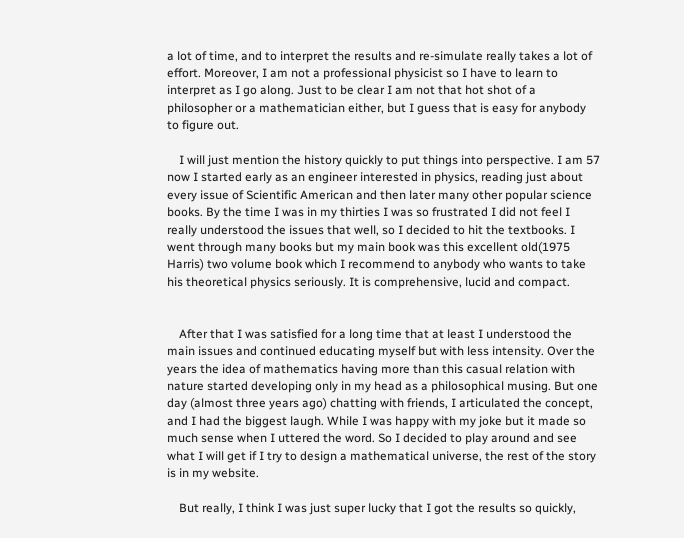a lot of time, and to interpret the results and re-simulate really takes a lot of effort. Moreover, I am not a professional physicist so I have to learn to interpret as I go along. Just to be clear I am not that hot shot of a philosopher or a mathematician either, but I guess that is easy for anybody to figure out.

    I will just mention the history quickly to put things into perspective. I am 57 now I started early as an engineer interested in physics, reading just about every issue of Scientific American and then later many other popular science books. By the time I was in my thirties I was so frustrated I did not feel I really understood the issues that well, so I decided to hit the textbooks. I went through many books but my main book was this excellent old(1975 Harris) two volume book which I recommend to anybody who wants to take his theoretical physics seriously. It is comprehensive, lucid and compact.


    After that I was satisfied for a long time that at least I understood the main issues and continued educating myself but with less intensity. Over the years the idea of mathematics having more than this casual relation with nature started developing only in my head as a philosophical musing. But one day (almost three years ago) chatting with friends, I articulated the concept, and I had the biggest laugh. While I was happy with my joke but it made so much sense when I uttered the word. So I decided to play around and see what I will get if I try to design a mathematical universe, the rest of the story is in my website.

    But really, I think I was just super lucky that I got the results so quickly,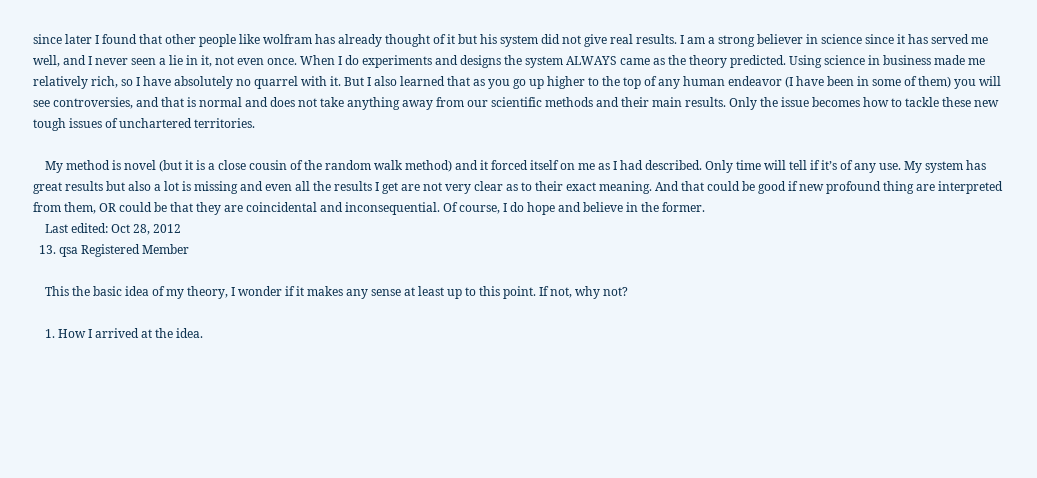since later I found that other people like wolfram has already thought of it but his system did not give real results. I am a strong believer in science since it has served me well, and I never seen a lie in it, not even once. When I do experiments and designs the system ALWAYS came as the theory predicted. Using science in business made me relatively rich, so I have absolutely no quarrel with it. But I also learned that as you go up higher to the top of any human endeavor (I have been in some of them) you will see controversies, and that is normal and does not take anything away from our scientific methods and their main results. Only the issue becomes how to tackle these new tough issues of unchartered territories.

    My method is novel (but it is a close cousin of the random walk method) and it forced itself on me as I had described. Only time will tell if it’s of any use. My system has great results but also a lot is missing and even all the results I get are not very clear as to their exact meaning. And that could be good if new profound thing are interpreted from them, OR could be that they are coincidental and inconsequential. Of course, I do hope and believe in the former.
    Last edited: Oct 28, 2012
  13. qsa Registered Member

    This the basic idea of my theory, I wonder if it makes any sense at least up to this point. If not, why not?

    1. How I arrived at the idea.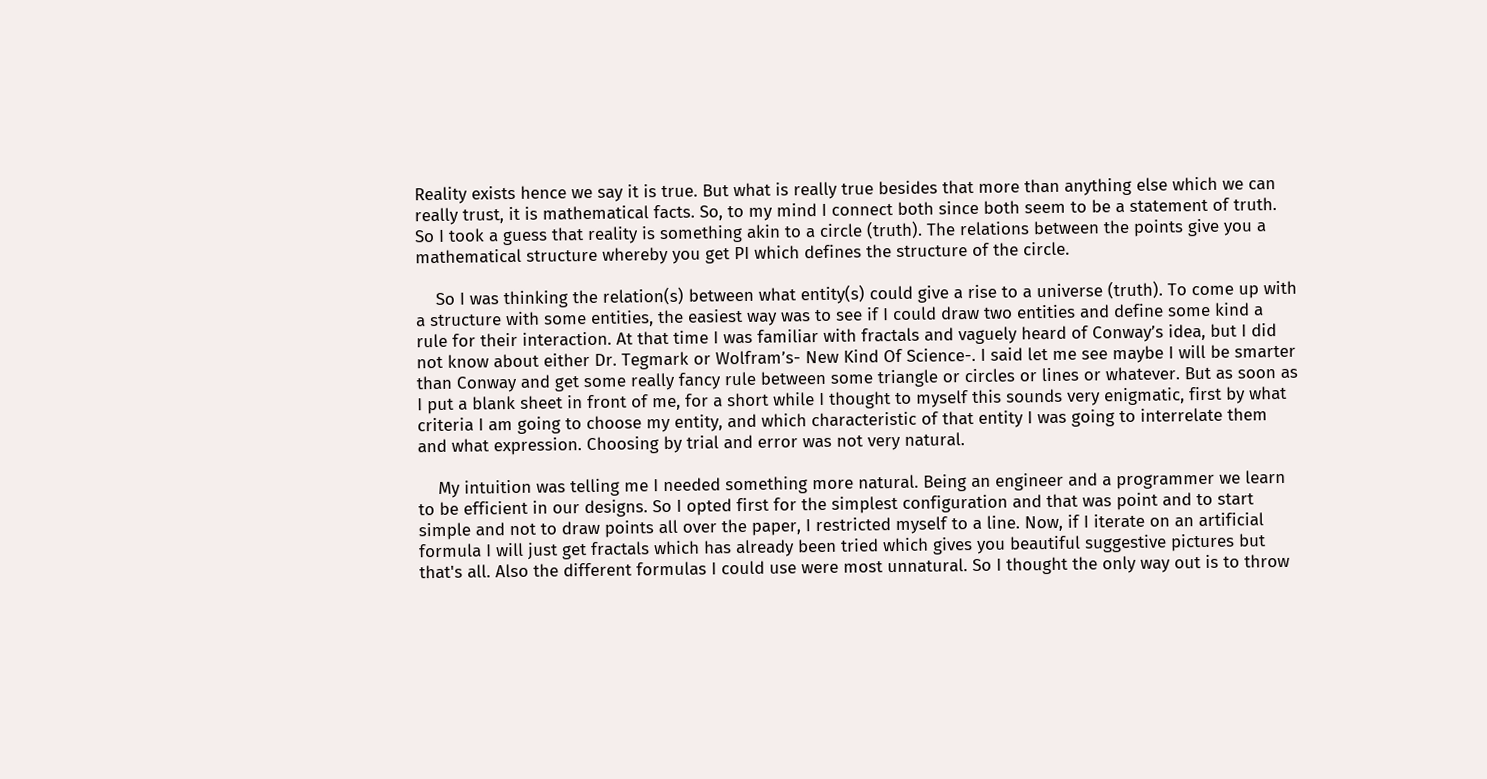Reality exists hence we say it is true. But what is really true besides that more than anything else which we can really trust, it is mathematical facts. So, to my mind I connect both since both seem to be a statement of truth. So I took a guess that reality is something akin to a circle (truth). The relations between the points give you a mathematical structure whereby you get PI which defines the structure of the circle.

    So I was thinking the relation(s) between what entity(s) could give a rise to a universe (truth). To come up with a structure with some entities, the easiest way was to see if I could draw two entities and define some kind a rule for their interaction. At that time I was familiar with fractals and vaguely heard of Conway’s idea, but I did not know about either Dr. Tegmark or Wolfram’s- New Kind Of Science-. I said let me see maybe I will be smarter than Conway and get some really fancy rule between some triangle or circles or lines or whatever. But as soon as I put a blank sheet in front of me, for a short while I thought to myself this sounds very enigmatic, first by what criteria I am going to choose my entity, and which characteristic of that entity I was going to interrelate them and what expression. Choosing by trial and error was not very natural.

    My intuition was telling me I needed something more natural. Being an engineer and a programmer we learn to be efficient in our designs. So I opted first for the simplest configuration and that was point and to start simple and not to draw points all over the paper, I restricted myself to a line. Now, if I iterate on an artificial formula I will just get fractals which has already been tried which gives you beautiful suggestive pictures but that's all. Also the different formulas I could use were most unnatural. So I thought the only way out is to throw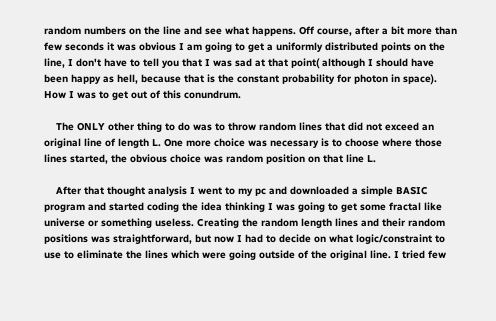random numbers on the line and see what happens. Off course, after a bit more than few seconds it was obvious I am going to get a uniformly distributed points on the line, I don't have to tell you that I was sad at that point( although I should have been happy as hell, because that is the constant probability for photon in space). How I was to get out of this conundrum.

    The ONLY other thing to do was to throw random lines that did not exceed an original line of length L. One more choice was necessary is to choose where those lines started, the obvious choice was random position on that line L.

    After that thought analysis I went to my pc and downloaded a simple BASIC program and started coding the idea thinking I was going to get some fractal like universe or something useless. Creating the random length lines and their random positions was straightforward, but now I had to decide on what logic/constraint to use to eliminate the lines which were going outside of the original line. I tried few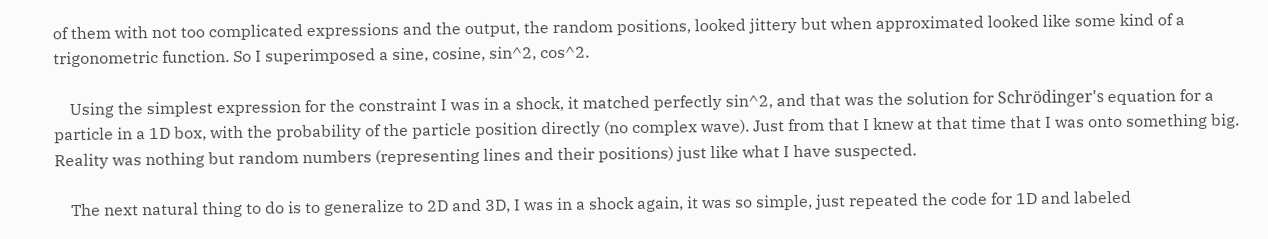of them with not too complicated expressions and the output, the random positions, looked jittery but when approximated looked like some kind of a trigonometric function. So I superimposed a sine, cosine, sin^2, cos^2.

    Using the simplest expression for the constraint I was in a shock, it matched perfectly sin^2, and that was the solution for Schrödinger's equation for a particle in a 1D box, with the probability of the particle position directly (no complex wave). Just from that I knew at that time that I was onto something big. Reality was nothing but random numbers (representing lines and their positions) just like what I have suspected.

    The next natural thing to do is to generalize to 2D and 3D, I was in a shock again, it was so simple, just repeated the code for 1D and labeled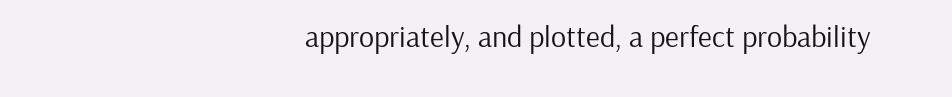appropriately, and plotted, a perfect probability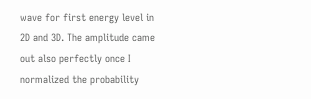wave for first energy level in 2D and 3D. The amplitude came out also perfectly once I normalized the probability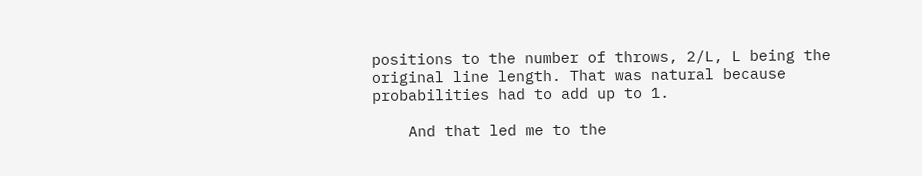positions to the number of throws, 2/L, L being the original line length. That was natural because probabilities had to add up to 1.

    And that led me to the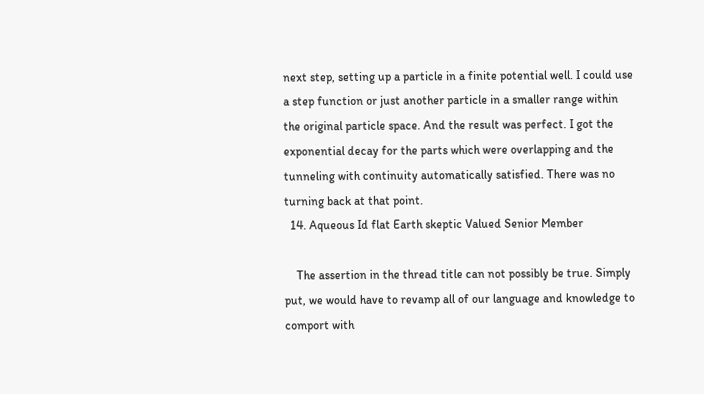next step, setting up a particle in a finite potential well. I could use a step function or just another particle in a smaller range within the original particle space. And the result was perfect. I got the exponential decay for the parts which were overlapping and the tunneling with continuity automatically satisfied. There was no turning back at that point.
  14. Aqueous Id flat Earth skeptic Valued Senior Member

    The assertion in the thread title can not possibly be true. Simply put, we would have to revamp all of our language and knowledge to comport with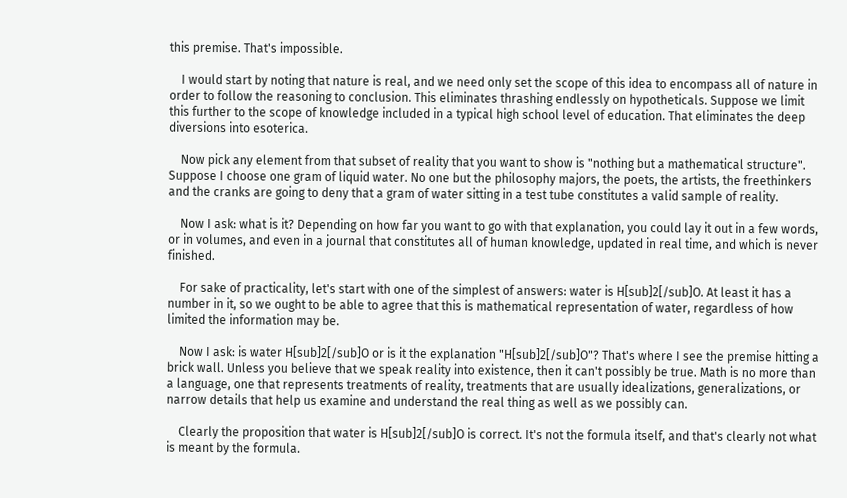this premise. That's impossible.

    I would start by noting that nature is real, and we need only set the scope of this idea to encompass all of nature in order to follow the reasoning to conclusion. This eliminates thrashing endlessly on hypotheticals. Suppose we limit this further to the scope of knowledge included in a typical high school level of education. That eliminates the deep diversions into esoterica.

    Now pick any element from that subset of reality that you want to show is "nothing but a mathematical structure". Suppose I choose one gram of liquid water. No one but the philosophy majors, the poets, the artists, the freethinkers and the cranks are going to deny that a gram of water sitting in a test tube constitutes a valid sample of reality.

    Now I ask: what is it? Depending on how far you want to go with that explanation, you could lay it out in a few words, or in volumes, and even in a journal that constitutes all of human knowledge, updated in real time, and which is never finished.

    For sake of practicality, let's start with one of the simplest of answers: water is H[sub]2[/sub]O. At least it has a number in it, so we ought to be able to agree that this is mathematical representation of water, regardless of how limited the information may be.

    Now I ask: is water H[sub]2[/sub]O or is it the explanation "H[sub]2[/sub]O"? That's where I see the premise hitting a brick wall. Unless you believe that we speak reality into existence, then it can't possibly be true. Math is no more than a language, one that represents treatments of reality, treatments that are usually idealizations, generalizations, or narrow details that help us examine and understand the real thing as well as we possibly can.

    Clearly the proposition that water is H[sub]2[/sub]O is correct. It's not the formula itself, and that's clearly not what is meant by the formula.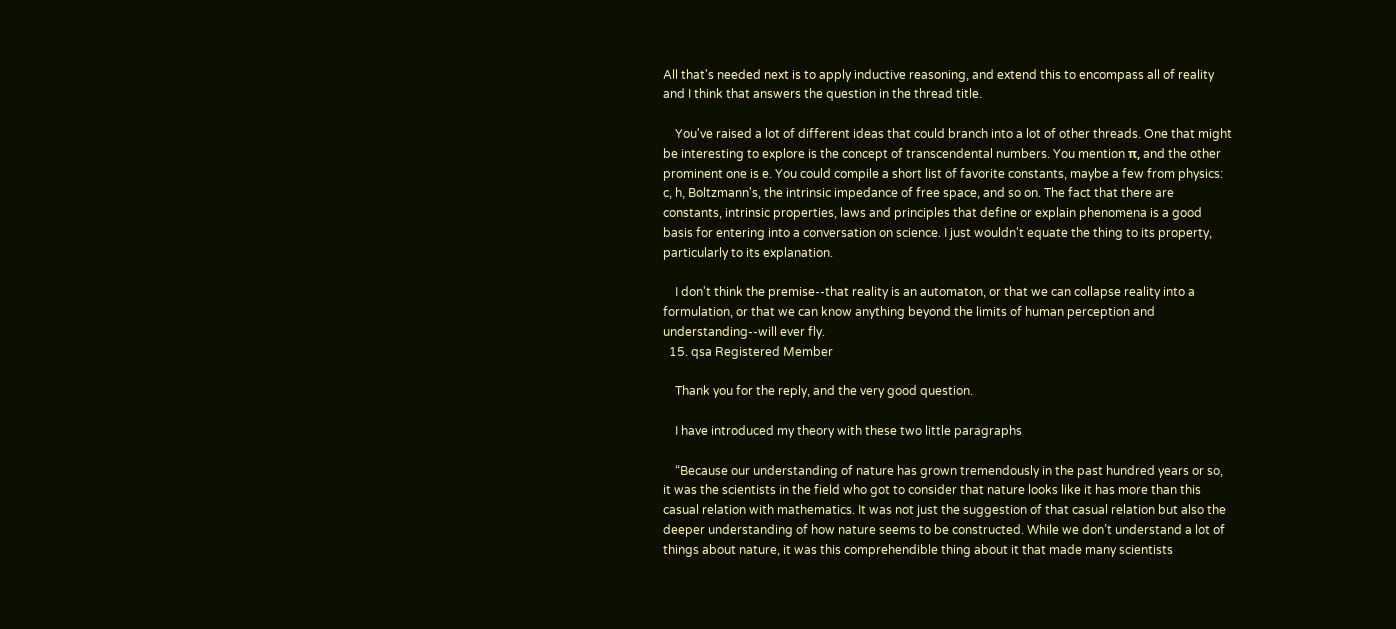All that's needed next is to apply inductive reasoning, and extend this to encompass all of reality and I think that answers the question in the thread title.

    You've raised a lot of different ideas that could branch into a lot of other threads. One that might be interesting to explore is the concept of transcendental numbers. You mention π, and the other prominent one is e. You could compile a short list of favorite constants, maybe a few from physics: c, h, Boltzmann's, the intrinsic impedance of free space, and so on. The fact that there are constants, intrinsic properties, laws and principles that define or explain phenomena is a good basis for entering into a conversation on science. I just wouldn't equate the thing to its property, particularly to its explanation.

    I don't think the premise--that reality is an automaton, or that we can collapse reality into a formulation, or that we can know anything beyond the limits of human perception and understanding--will ever fly.
  15. qsa Registered Member

    Thank you for the reply, and the very good question.

    I have introduced my theory with these two little paragraphs

    “Because our understanding of nature has grown tremendously in the past hundred years or so, it was the scientists in the field who got to consider that nature looks like it has more than this casual relation with mathematics. It was not just the suggestion of that casual relation but also the deeper understanding of how nature seems to be constructed. While we don’t understand a lot of things about nature, it was this comprehendible thing about it that made many scientists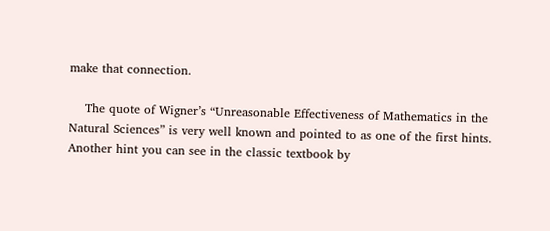make that connection.

    The quote of Wigner’s “Unreasonable Effectiveness of Mathematics in the Natural Sciences” is very well known and pointed to as one of the first hints. Another hint you can see in the classic textbook by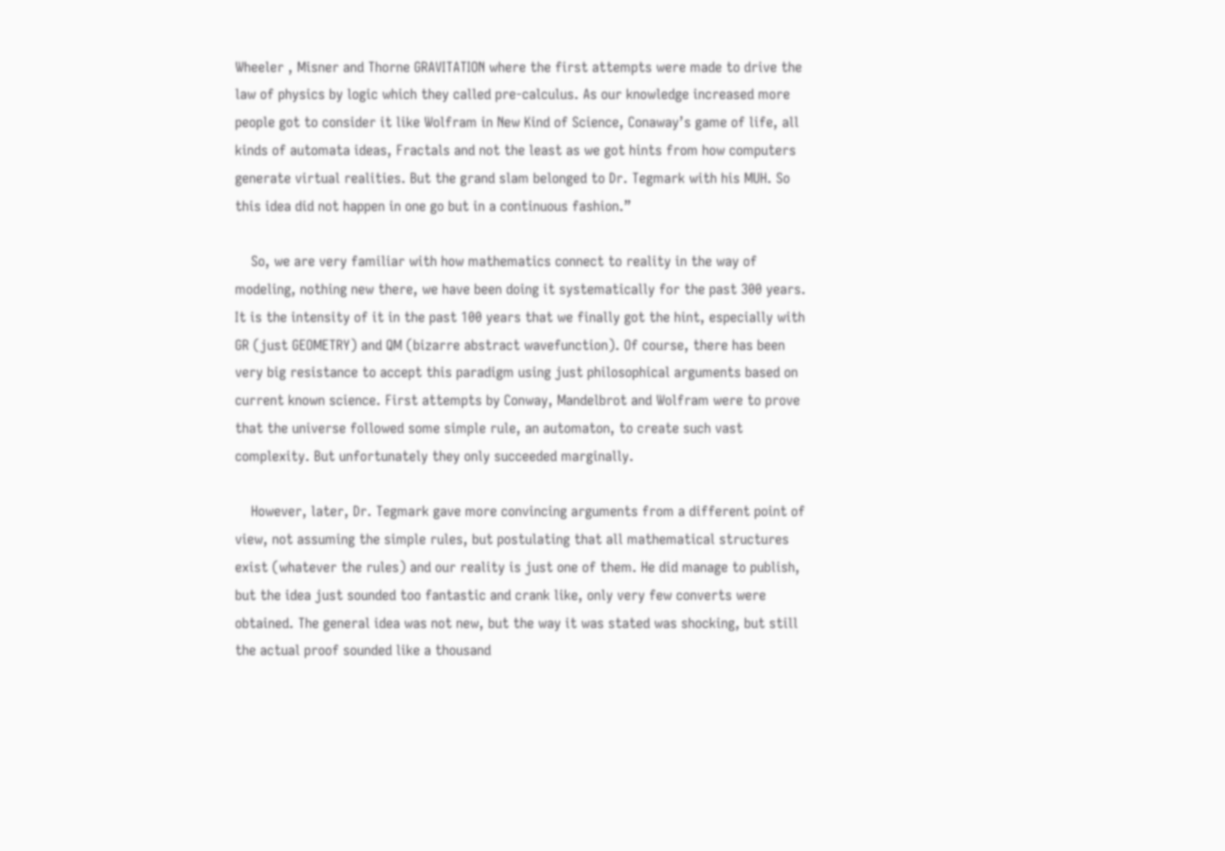Wheeler , Misner and Thorne GRAVITATION where the first attempts were made to drive the law of physics by logic which they called pre-calculus. As our knowledge increased more people got to consider it like Wolfram in New Kind of Science, Conaway’s game of life, all kinds of automata ideas, Fractals and not the least as we got hints from how computers generate virtual realities. But the grand slam belonged to Dr. Tegmark with his MUH. So this idea did not happen in one go but in a continuous fashion.”

    So, we are very familiar with how mathematics connect to reality in the way of modeling, nothing new there, we have been doing it systematically for the past 300 years. It is the intensity of it in the past 100 years that we finally got the hint, especially with GR (just GEOMETRY) and QM (bizarre abstract wavefunction). Of course, there has been very big resistance to accept this paradigm using just philosophical arguments based on current known science. First attempts by Conway, Mandelbrot and Wolfram were to prove that the universe followed some simple rule, an automaton, to create such vast complexity. But unfortunately they only succeeded marginally.

    However, later, Dr. Tegmark gave more convincing arguments from a different point of view, not assuming the simple rules, but postulating that all mathematical structures exist (whatever the rules) and our reality is just one of them. He did manage to publish, but the idea just sounded too fantastic and crank like, only very few converts were obtained. The general idea was not new, but the way it was stated was shocking, but still the actual proof sounded like a thousand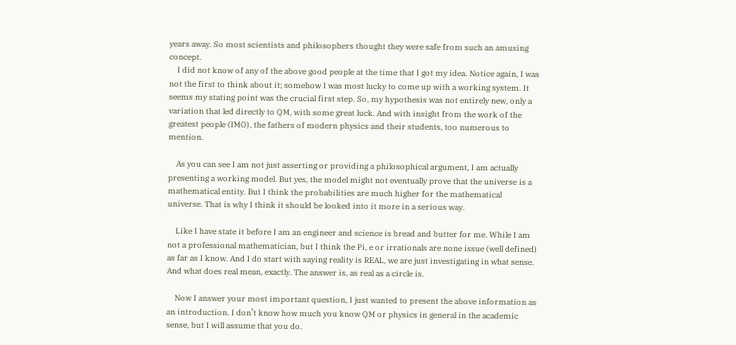years away. So most scientists and philosophers thought they were safe from such an amusing concept.
    I did not know of any of the above good people at the time that I got my idea. Notice again, I was not the first to think about it; somehow I was most lucky to come up with a working system. It seems my stating point was the crucial first step. So, my hypothesis was not entirely new, only a variation that led directly to QM, with some great luck. And with insight from the work of the greatest people (IMO), the fathers of modern physics and their students, too numerous to mention.

    As you can see I am not just asserting or providing a philosophical argument, I am actually presenting a working model. But yes, the model might not eventually prove that the universe is a mathematical entity. But I think the probabilities are much higher for the mathematical universe. That is why I think it should be looked into it more in a serious way.

    Like I have state it before I am an engineer and science is bread and butter for me. While I am not a professional mathematician, but I think the Pi, e or irrationals are none issue (well defined) as far as I know. And I do start with saying reality is REAL, we are just investigating in what sense. And what does real mean, exactly. The answer is, as real as a circle is.

    Now I answer your most important question, I just wanted to present the above information as an introduction. I don’t know how much you know QM or physics in general in the academic sense, but I will assume that you do.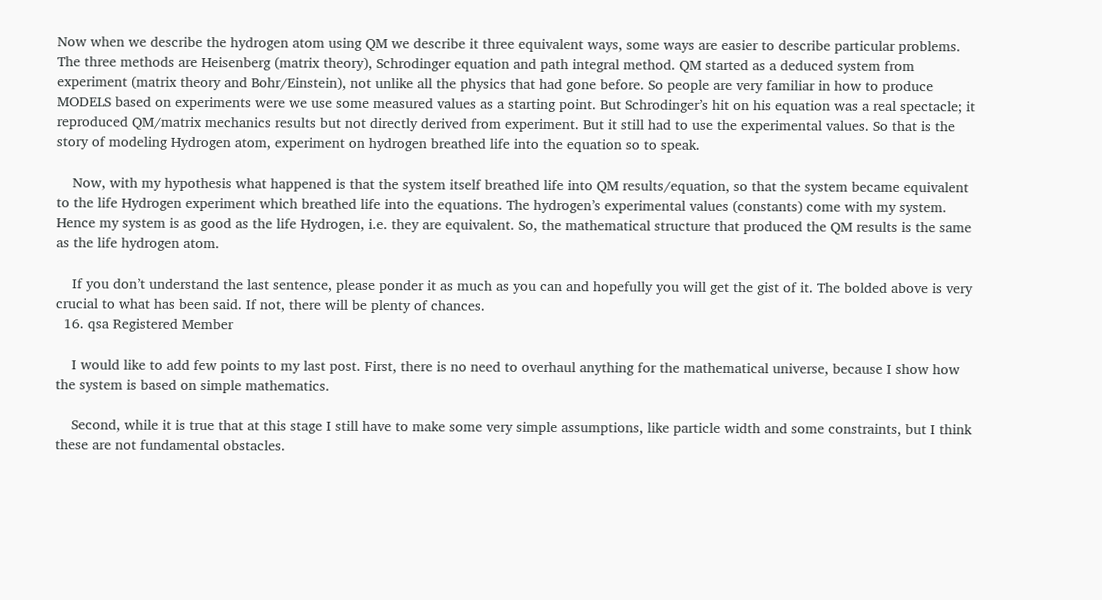Now when we describe the hydrogen atom using QM we describe it three equivalent ways, some ways are easier to describe particular problems. The three methods are Heisenberg (matrix theory), Schrodinger equation and path integral method. QM started as a deduced system from experiment (matrix theory and Bohr/Einstein), not unlike all the physics that had gone before. So people are very familiar in how to produce MODELS based on experiments were we use some measured values as a starting point. But Schrodinger’s hit on his equation was a real spectacle; it reproduced QM/matrix mechanics results but not directly derived from experiment. But it still had to use the experimental values. So that is the story of modeling Hydrogen atom, experiment on hydrogen breathed life into the equation so to speak.

    Now, with my hypothesis what happened is that the system itself breathed life into QM results/equation, so that the system became equivalent to the life Hydrogen experiment which breathed life into the equations. The hydrogen’s experimental values (constants) come with my system. Hence my system is as good as the life Hydrogen, i.e. they are equivalent. So, the mathematical structure that produced the QM results is the same as the life hydrogen atom.

    If you don’t understand the last sentence, please ponder it as much as you can and hopefully you will get the gist of it. The bolded above is very crucial to what has been said. If not, there will be plenty of chances.
  16. qsa Registered Member

    I would like to add few points to my last post. First, there is no need to overhaul anything for the mathematical universe, because I show how the system is based on simple mathematics.

    Second, while it is true that at this stage I still have to make some very simple assumptions, like particle width and some constraints, but I think these are not fundamental obstacles.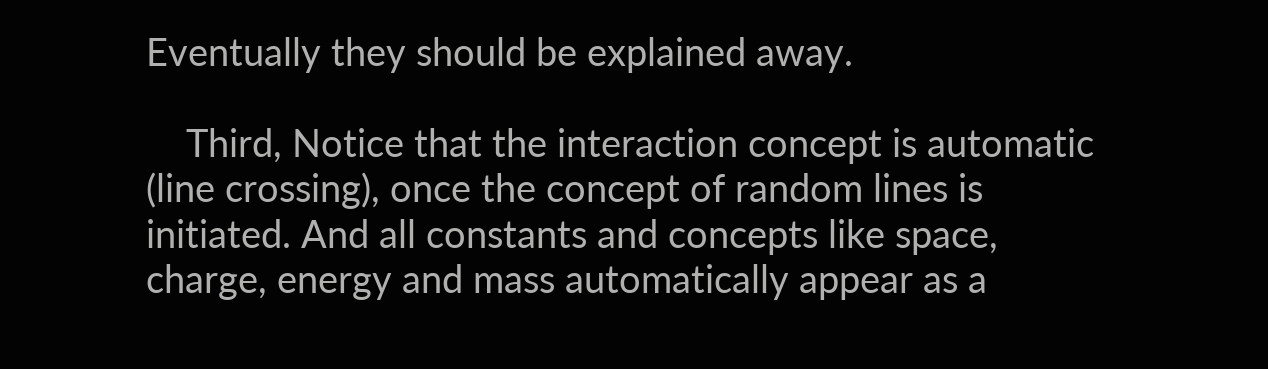Eventually they should be explained away.

    Third, Notice that the interaction concept is automatic (line crossing), once the concept of random lines is initiated. And all constants and concepts like space, charge, energy and mass automatically appear as a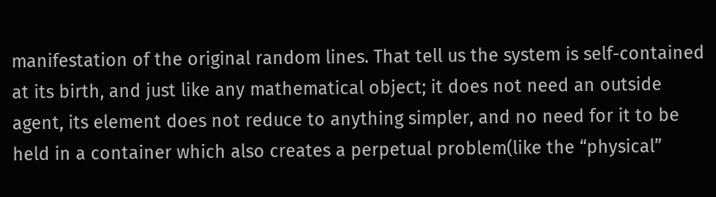manifestation of the original random lines. That tell us the system is self-contained at its birth, and just like any mathematical object; it does not need an outside agent, its element does not reduce to anything simpler, and no need for it to be held in a container which also creates a perpetual problem(like the “physical”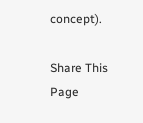concept).

Share This Page